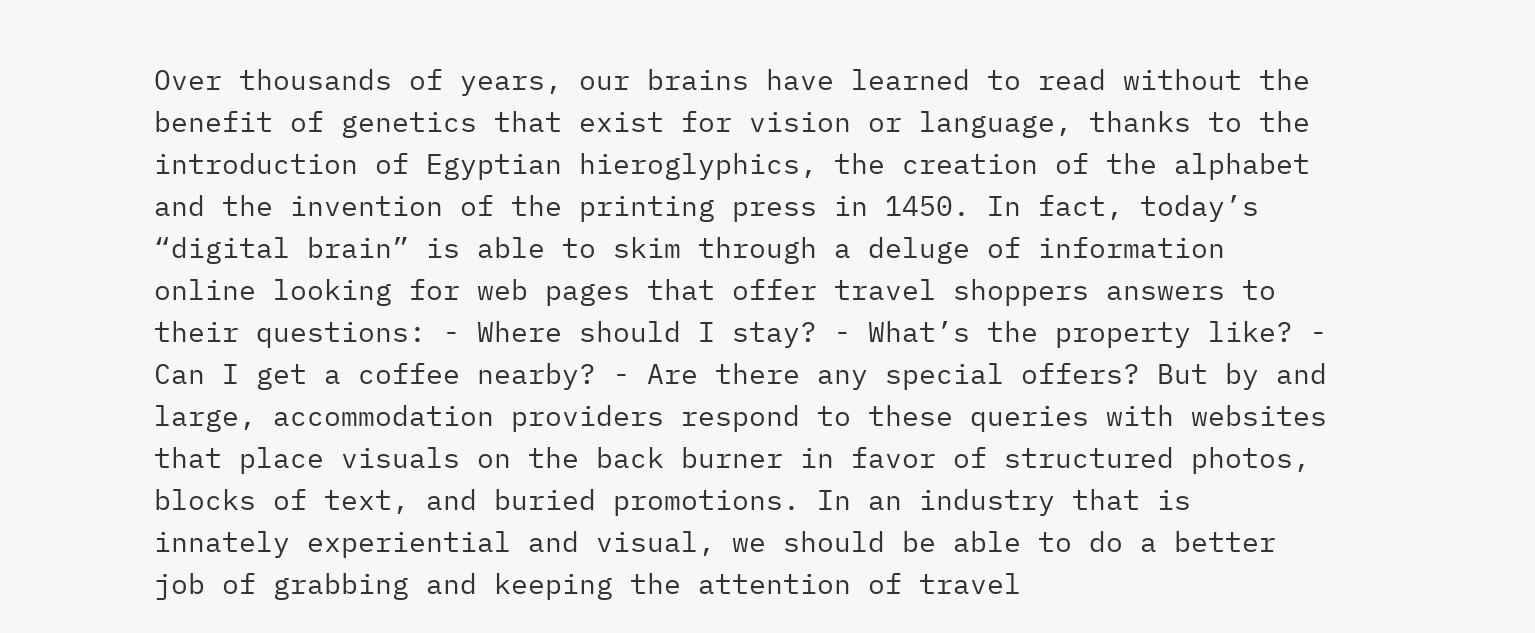Over thousands of years, our brains have learned to read without the benefit of genetics that exist for vision or language, thanks to the introduction of Egyptian hieroglyphics, the creation of the alphabet and the invention of the printing press in 1450. In fact, today’s “digital brain” is able to skim through a deluge of information online looking for web pages that offer travel shoppers answers to their questions: - Where should I stay? - What’s the property like? - Can I get a coffee nearby? - Are there any special offers? But by and large, accommodation providers respond to these queries with websites that place visuals on the back burner in favor of structured photos, blocks of text, and buried promotions. In an industry that is innately experiential and visual, we should be able to do a better job of grabbing and keeping the attention of travel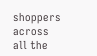shoppers across all the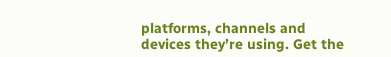platforms, channels and devices they’re using. Get the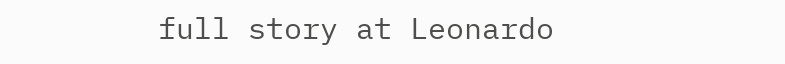full story at Leonardo